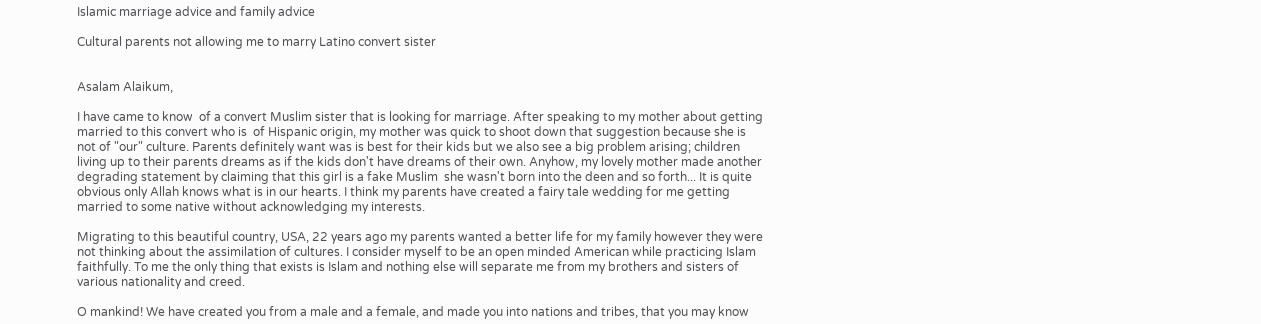Islamic marriage advice and family advice

Cultural parents not allowing me to marry Latino convert sister


Asalam Alaikum,

I have came to know  of a convert Muslim sister that is looking for marriage. After speaking to my mother about getting married to this convert who is  of Hispanic origin, my mother was quick to shoot down that suggestion because she is not of "our" culture. Parents definitely want was is best for their kids but we also see a big problem arising; children living up to their parents dreams as if the kids don't have dreams of their own. Anyhow, my lovely mother made another degrading statement by claiming that this girl is a fake Muslim  she wasn't born into the deen and so forth... It is quite obvious only Allah knows what is in our hearts. I think my parents have created a fairy tale wedding for me getting married to some native without acknowledging my interests.

Migrating to this beautiful country, USA, 22 years ago my parents wanted a better life for my family however they were not thinking about the assimilation of cultures. I consider myself to be an open minded American while practicing Islam faithfully. To me the only thing that exists is Islam and nothing else will separate me from my brothers and sisters of various nationality and creed.

O mankind! We have created you from a male and a female, and made you into nations and tribes, that you may know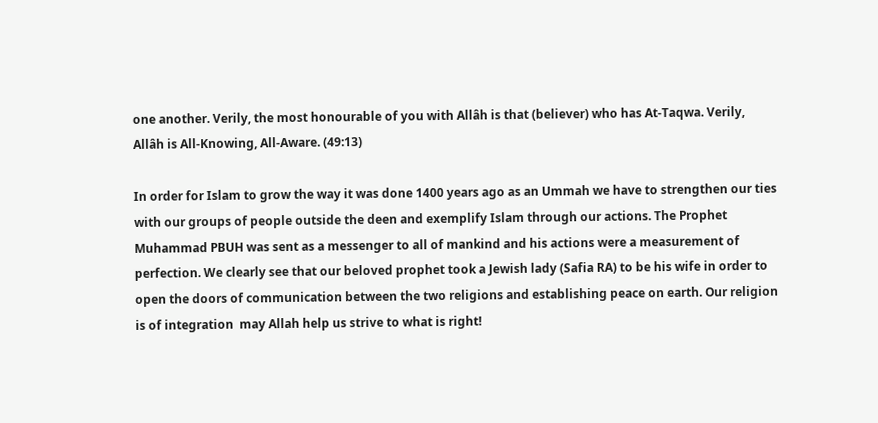one another. Verily, the most honourable of you with Allâh is that (believer) who has At-Taqwa. Verily, Allâh is All-Knowing, All-Aware. (49:13)

In order for Islam to grow the way it was done 1400 years ago as an Ummah we have to strengthen our ties with our groups of people outside the deen and exemplify Islam through our actions. The Prophet Muhammad PBUH was sent as a messenger to all of mankind and his actions were a measurement of perfection. We clearly see that our beloved prophet took a Jewish lady (Safia RA) to be his wife in order to open the doors of communication between the two religions and establishing peace on earth. Our religion is of integration  may Allah help us strive to what is right!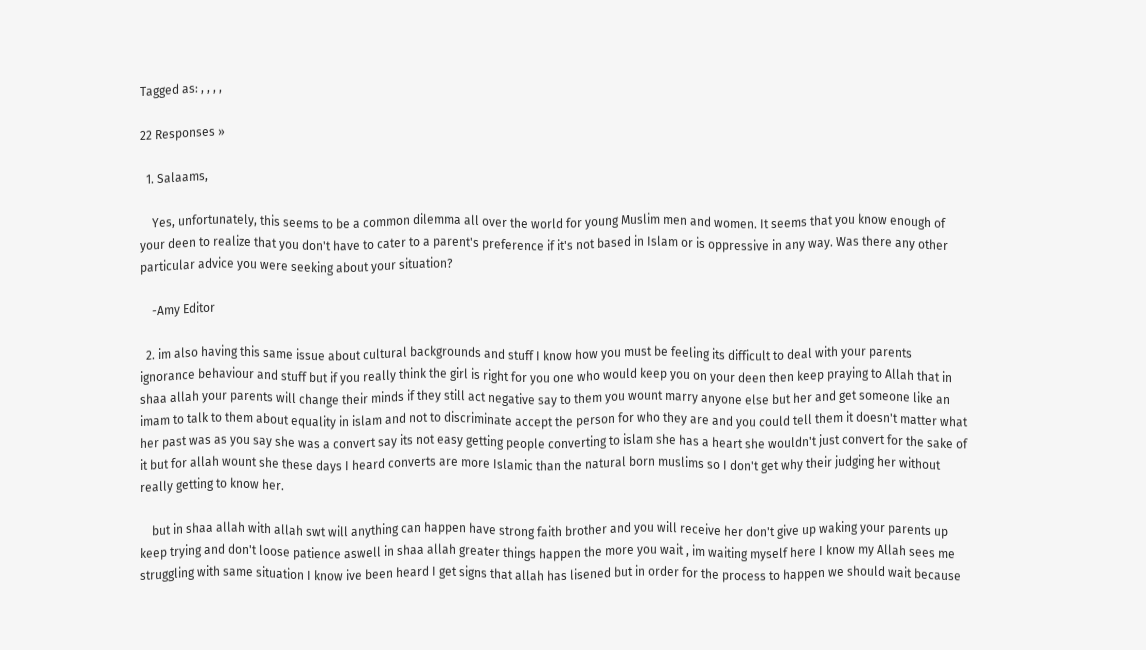Tagged as: , , , ,

22 Responses »

  1. Salaams,

    Yes, unfortunately, this seems to be a common dilemma all over the world for young Muslim men and women. It seems that you know enough of your deen to realize that you don't have to cater to a parent's preference if it's not based in Islam or is oppressive in any way. Was there any other particular advice you were seeking about your situation?

    -Amy Editor

  2. im also having this same issue about cultural backgrounds and stuff I know how you must be feeling its difficult to deal with your parents ignorance behaviour and stuff but if you really think the girl is right for you one who would keep you on your deen then keep praying to Allah that in shaa allah your parents will change their minds if they still act negative say to them you wount marry anyone else but her and get someone like an imam to talk to them about equality in islam and not to discriminate accept the person for who they are and you could tell them it doesn't matter what her past was as you say she was a convert say its not easy getting people converting to islam she has a heart she wouldn't just convert for the sake of it but for allah wount she these days I heard converts are more Islamic than the natural born muslims so I don't get why their judging her without really getting to know her.

    but in shaa allah with allah swt will anything can happen have strong faith brother and you will receive her don't give up waking your parents up keep trying and don't loose patience aswell in shaa allah greater things happen the more you wait , im waiting myself here I know my Allah sees me struggling with same situation I know ive been heard I get signs that allah has lisened but in order for the process to happen we should wait because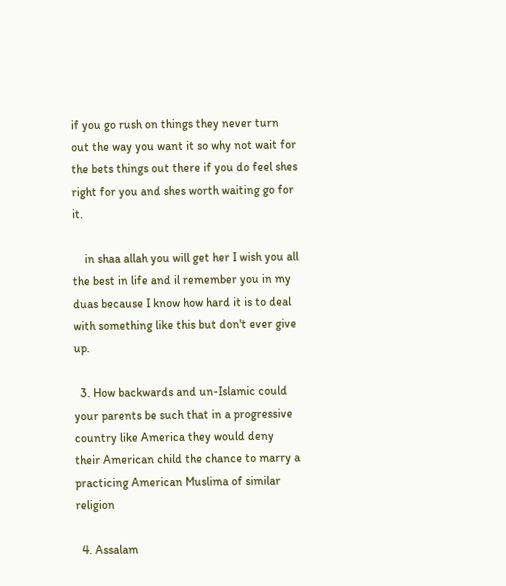if you go rush on things they never turn out the way you want it so why not wait for the bets things out there if you do feel shes right for you and shes worth waiting go for it.

    in shaa allah you will get her I wish you all the best in life and il remember you in my duas because I know how hard it is to deal with something like this but don't ever give up.

  3. How backwards and un-Islamic could your parents be such that in a progressive country like America they would deny their American child the chance to marry a practicing American Muslima of similar religion

  4. Assalam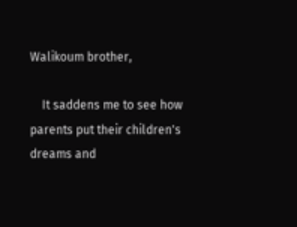Walikoum brother,

    It saddens me to see how parents put their children's dreams and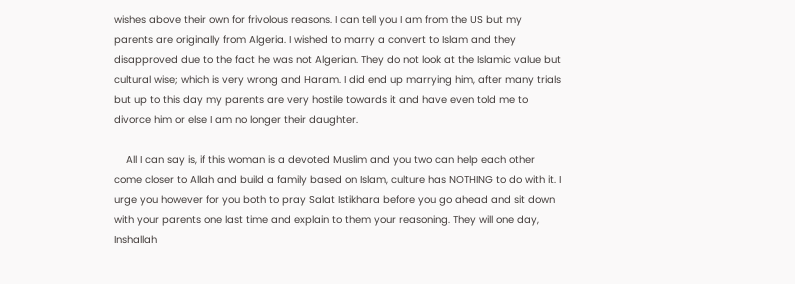wishes above their own for frivolous reasons. I can tell you I am from the US but my parents are originally from Algeria. I wished to marry a convert to Islam and they disapproved due to the fact he was not Algerian. They do not look at the Islamic value but cultural wise; which is very wrong and Haram. I did end up marrying him, after many trials but up to this day my parents are very hostile towards it and have even told me to divorce him or else I am no longer their daughter.

    All I can say is, if this woman is a devoted Muslim and you two can help each other come closer to Allah and build a family based on Islam, culture has NOTHING to do with it. I urge you however for you both to pray Salat Istikhara before you go ahead and sit down with your parents one last time and explain to them your reasoning. They will one day, Inshallah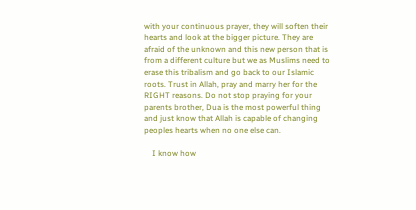with your continuous prayer, they will soften their hearts and look at the bigger picture. They are afraid of the unknown and this new person that is from a different culture but we as Muslims need to erase this tribalism and go back to our Islamic roots. Trust in Allah, pray and marry her for the RIGHT reasons. Do not stop praying for your parents brother, Dua is the most powerful thing and just know that Allah is capable of changing peoples hearts when no one else can.

    I know how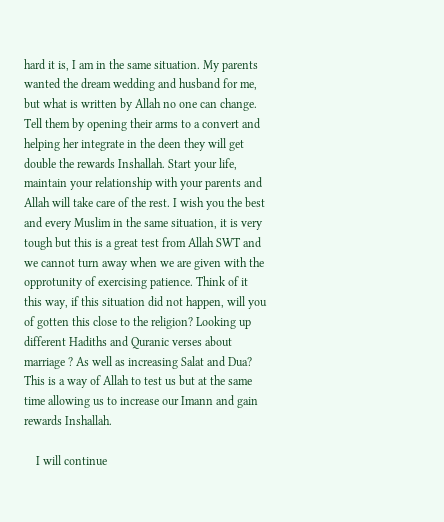hard it is, I am in the same situation. My parents wanted the dream wedding and husband for me, but what is written by Allah no one can change. Tell them by opening their arms to a convert and helping her integrate in the deen they will get double the rewards Inshallah. Start your life, maintain your relationship with your parents and Allah will take care of the rest. I wish you the best and every Muslim in the same situation, it is very tough but this is a great test from Allah SWT and we cannot turn away when we are given with the opprotunity of exercising patience. Think of it this way, if this situation did not happen, will you of gotten this close to the religion? Looking up different Hadiths and Quranic verses about marriage ? As well as increasing Salat and Dua? This is a way of Allah to test us but at the same time allowing us to increase our Imann and gain rewards Inshallah.

    I will continue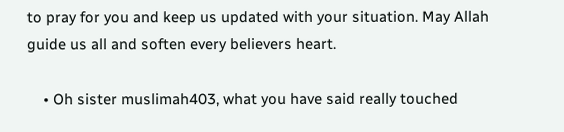to pray for you and keep us updated with your situation. May Allah guide us all and soften every believers heart.

    • Oh sister muslimah403, what you have said really touched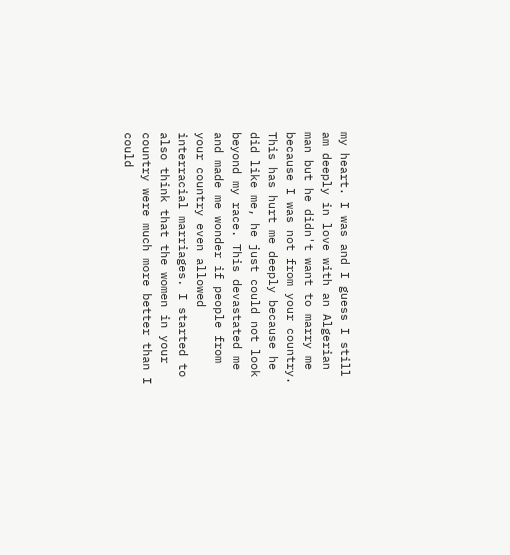my heart. I was and I guess I still am deeply in love with an Algerian man but he didn't want to marry me because I was not from your country. This has hurt me deeply because he did like me, he just could not look beyond my race. This devastated me and made me wonder if people from your country even allowed interracial marriages. I started to also think that the women in your country were much more better than I could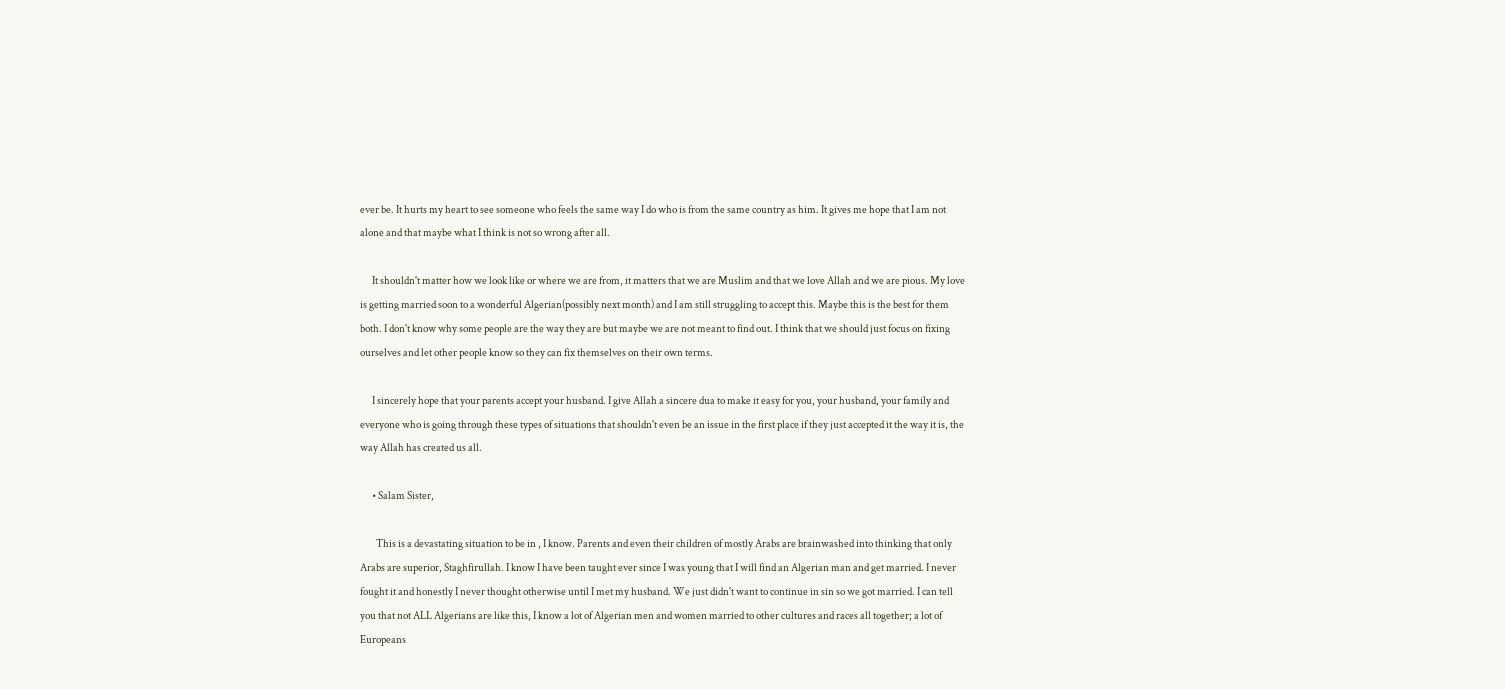ever be. It hurts my heart to see someone who feels the same way I do who is from the same country as him. It gives me hope that I am not alone and that maybe what I think is not so wrong after all.

      It shouldn't matter how we look like or where we are from, it matters that we are Muslim and that we love Allah and we are pious. My love is getting married soon to a wonderful Algerian(possibly next month) and I am still struggling to accept this. Maybe this is the best for them both. I don't know why some people are the way they are but maybe we are not meant to find out. I think that we should just focus on fixing ourselves and let other people know so they can fix themselves on their own terms.

      I sincerely hope that your parents accept your husband. I give Allah a sincere dua to make it easy for you, your husband, your family and everyone who is going through these types of situations that shouldn't even be an issue in the first place if they just accepted it the way it is, the way Allah has created us all.

      • Salam Sister,

        This is a devastating situation to be in , I know. Parents and even their children of mostly Arabs are brainwashed into thinking that only Arabs are superior, Staghfirullah. I know I have been taught ever since I was young that I will find an Algerian man and get married. I never fought it and honestly I never thought otherwise until I met my husband. We just didn't want to continue in sin so we got married. I can tell you that not ALL Algerians are like this, I know a lot of Algerian men and women married to other cultures and races all together; a lot of Europeans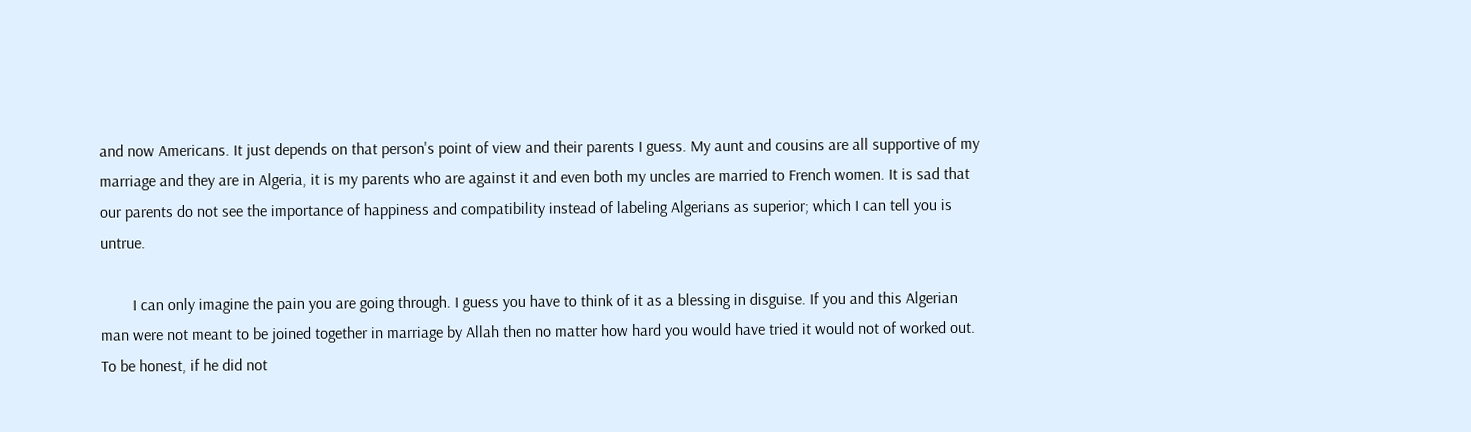and now Americans. It just depends on that person's point of view and their parents I guess. My aunt and cousins are all supportive of my marriage and they are in Algeria, it is my parents who are against it and even both my uncles are married to French women. It is sad that our parents do not see the importance of happiness and compatibility instead of labeling Algerians as superior; which I can tell you is untrue.

        I can only imagine the pain you are going through. I guess you have to think of it as a blessing in disguise. If you and this Algerian man were not meant to be joined together in marriage by Allah then no matter how hard you would have tried it would not of worked out. To be honest, if he did not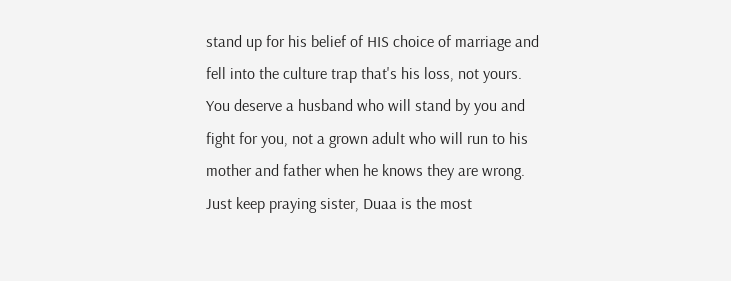stand up for his belief of HIS choice of marriage and fell into the culture trap that's his loss, not yours. You deserve a husband who will stand by you and fight for you, not a grown adult who will run to his mother and father when he knows they are wrong. Just keep praying sister, Duaa is the most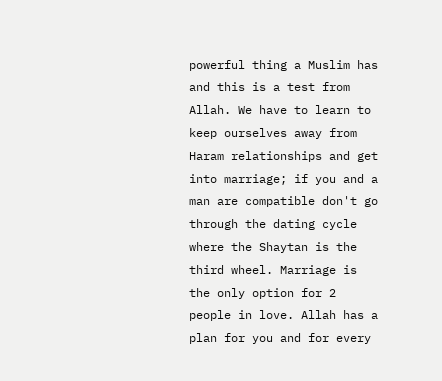powerful thing a Muslim has and this is a test from Allah. We have to learn to keep ourselves away from Haram relationships and get into marriage; if you and a man are compatible don't go through the dating cycle where the Shaytan is the third wheel. Marriage is the only option for 2 people in love. Allah has a plan for you and for every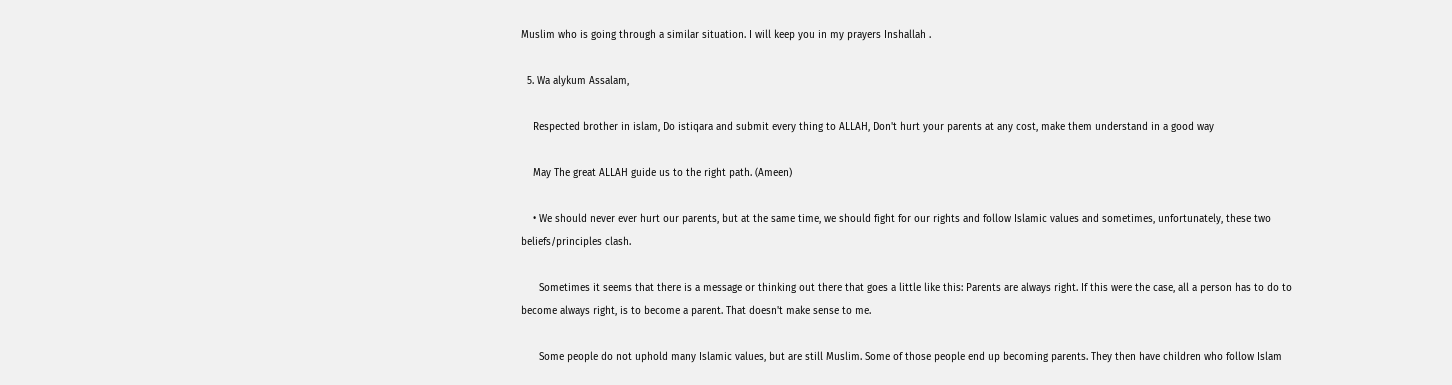Muslim who is going through a similar situation. I will keep you in my prayers Inshallah .

  5. Wa alykum Assalam,

    Respected brother in islam, Do istiqara and submit every thing to ALLAH, Don't hurt your parents at any cost, make them understand in a good way

    May The great ALLAH guide us to the right path. (Ameen)

    • We should never ever hurt our parents, but at the same time, we should fight for our rights and follow Islamic values and sometimes, unfortunately, these two beliefs/principles clash.

      Sometimes it seems that there is a message or thinking out there that goes a little like this: Parents are always right. If this were the case, all a person has to do to become always right, is to become a parent. That doesn't make sense to me.

      Some people do not uphold many Islamic values, but are still Muslim. Some of those people end up becoming parents. They then have children who follow Islam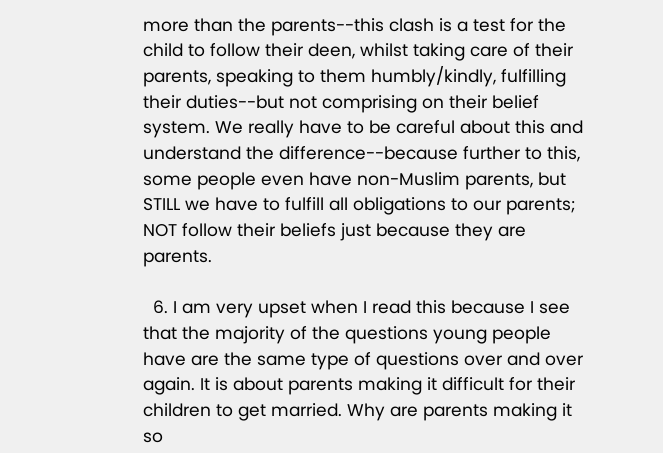more than the parents--this clash is a test for the child to follow their deen, whilst taking care of their parents, speaking to them humbly/kindly, fulfilling their duties--but not comprising on their belief system. We really have to be careful about this and understand the difference--because further to this, some people even have non-Muslim parents, but STILL we have to fulfill all obligations to our parents; NOT follow their beliefs just because they are parents.

  6. I am very upset when I read this because I see that the majority of the questions young people have are the same type of questions over and over again. It is about parents making it difficult for their children to get married. Why are parents making it so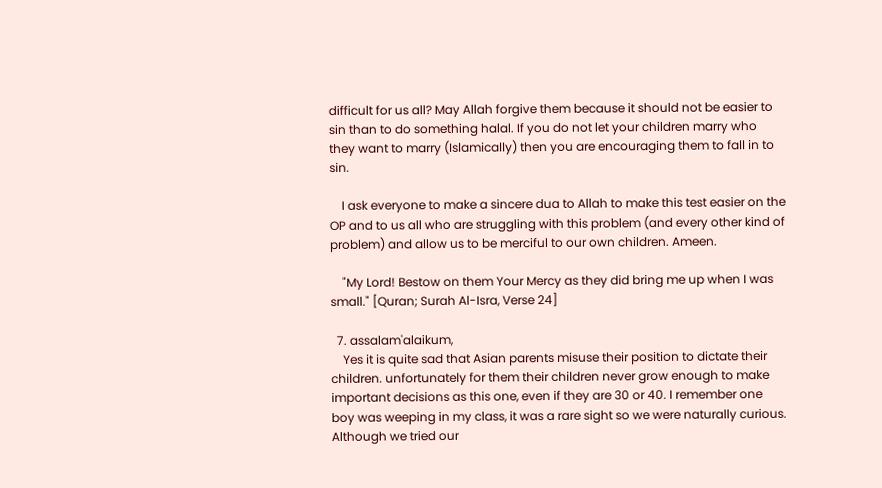difficult for us all? May Allah forgive them because it should not be easier to sin than to do something halal. If you do not let your children marry who they want to marry (Islamically) then you are encouraging them to fall in to sin.

    I ask everyone to make a sincere dua to Allah to make this test easier on the OP and to us all who are struggling with this problem (and every other kind of problem) and allow us to be merciful to our own children. Ameen.

    "My Lord! Bestow on them Your Mercy as they did bring me up when I was small." [Quran; Surah Al-Isra, Verse 24]

  7. assalam'alaikum,
    Yes it is quite sad that Asian parents misuse their position to dictate their children. unfortunately for them their children never grow enough to make important decisions as this one, even if they are 30 or 40. I remember one boy was weeping in my class, it was a rare sight so we were naturally curious. Although we tried our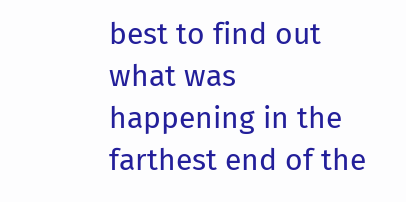best to find out what was happening in the farthest end of the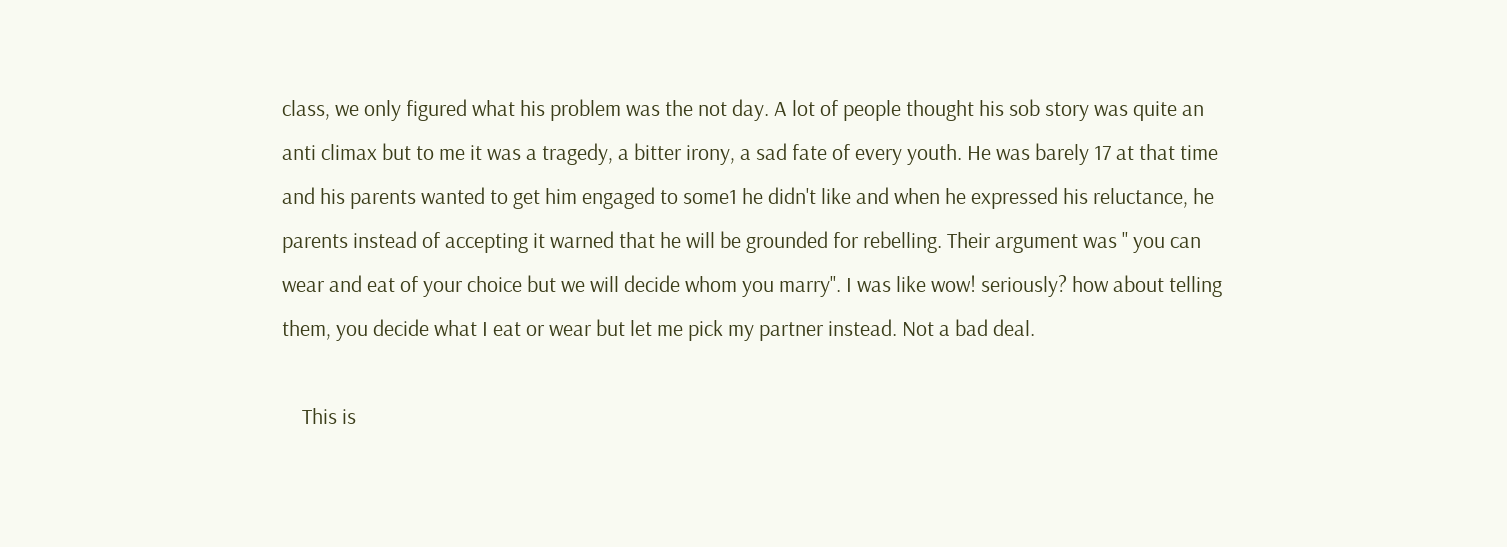class, we only figured what his problem was the not day. A lot of people thought his sob story was quite an anti climax but to me it was a tragedy, a bitter irony, a sad fate of every youth. He was barely 17 at that time and his parents wanted to get him engaged to some1 he didn't like and when he expressed his reluctance, he parents instead of accepting it warned that he will be grounded for rebelling. Their argument was '' you can wear and eat of your choice but we will decide whom you marry''. I was like wow! seriously? how about telling them, you decide what I eat or wear but let me pick my partner instead. Not a bad deal.

    This is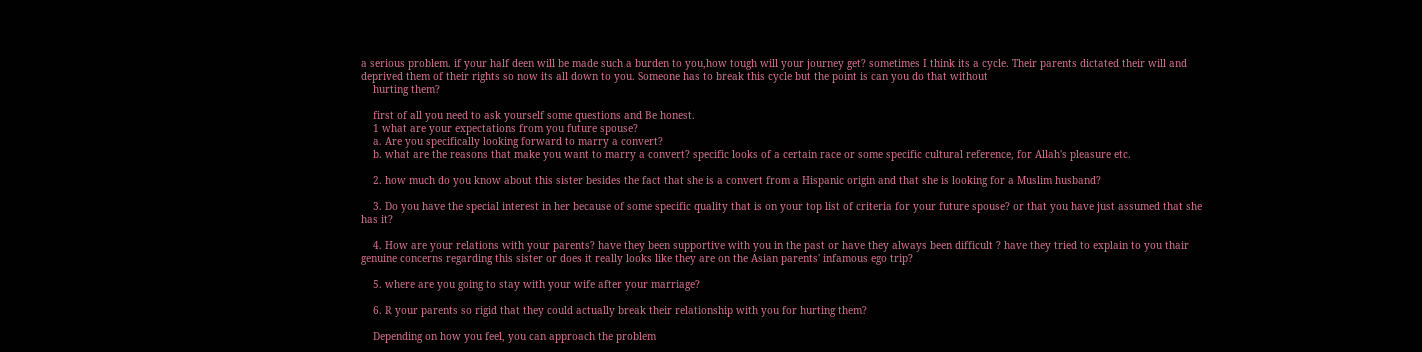a serious problem. if your half deen will be made such a burden to you,how tough will your journey get? sometimes I think its a cycle. Their parents dictated their will and deprived them of their rights so now its all down to you. Someone has to break this cycle but the point is can you do that without
    hurting them?

    first of all you need to ask yourself some questions and Be honest.
    1 what are your expectations from you future spouse?
    a. Are you specifically looking forward to marry a convert?
    b. what are the reasons that make you want to marry a convert? specific looks of a certain race or some specific cultural reference, for Allah's pleasure etc.

    2. how much do you know about this sister besides the fact that she is a convert from a Hispanic origin and that she is looking for a Muslim husband?

    3. Do you have the special interest in her because of some specific quality that is on your top list of criteria for your future spouse? or that you have just assumed that she has it?

    4. How are your relations with your parents? have they been supportive with you in the past or have they always been difficult ? have they tried to explain to you thair genuine concerns regarding this sister or does it really looks like they are on the Asian parents' infamous ego trip?

    5. where are you going to stay with your wife after your marriage?

    6. R your parents so rigid that they could actually break their relationship with you for hurting them?

    Depending on how you feel, you can approach the problem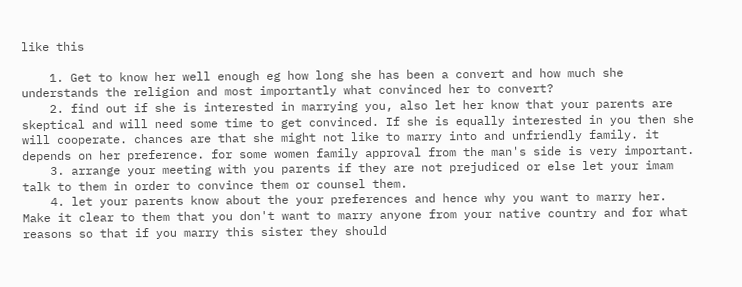like this

    1. Get to know her well enough eg how long she has been a convert and how much she understands the religion and most importantly what convinced her to convert?
    2. find out if she is interested in marrying you, also let her know that your parents are skeptical and will need some time to get convinced. If she is equally interested in you then she will cooperate. chances are that she might not like to marry into and unfriendly family. it depends on her preference. for some women family approval from the man's side is very important.
    3. arrange your meeting with you parents if they are not prejudiced or else let your imam talk to them in order to convince them or counsel them.
    4. let your parents know about the your preferences and hence why you want to marry her. Make it clear to them that you don't want to marry anyone from your native country and for what reasons so that if you marry this sister they should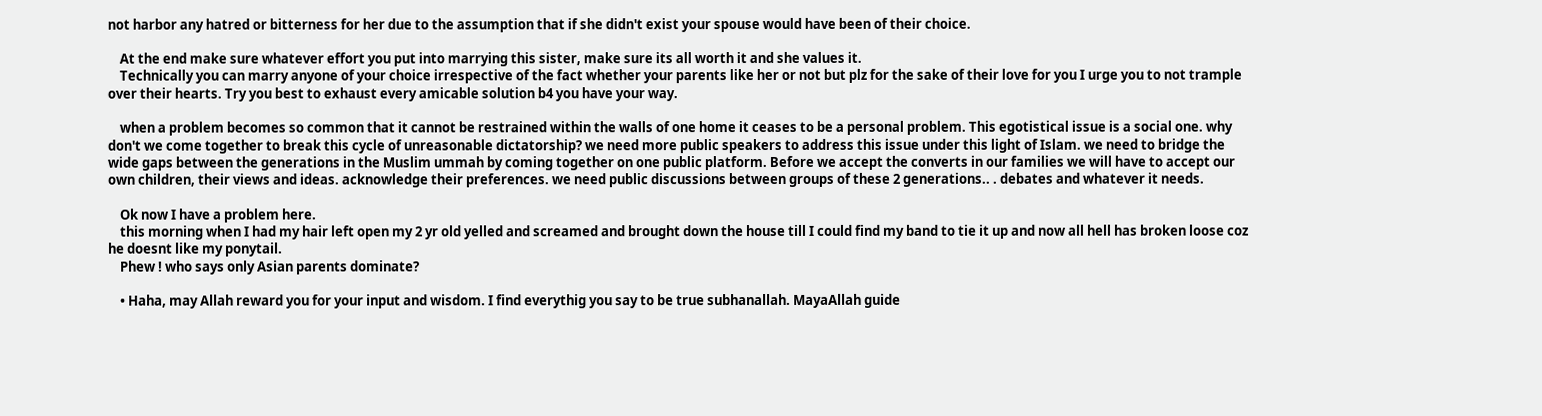not harbor any hatred or bitterness for her due to the assumption that if she didn't exist your spouse would have been of their choice.

    At the end make sure whatever effort you put into marrying this sister, make sure its all worth it and she values it.
    Technically you can marry anyone of your choice irrespective of the fact whether your parents like her or not but plz for the sake of their love for you I urge you to not trample over their hearts. Try you best to exhaust every amicable solution b4 you have your way.

    when a problem becomes so common that it cannot be restrained within the walls of one home it ceases to be a personal problem. This egotistical issue is a social one. why don't we come together to break this cycle of unreasonable dictatorship? we need more public speakers to address this issue under this light of Islam. we need to bridge the wide gaps between the generations in the Muslim ummah by coming together on one public platform. Before we accept the converts in our families we will have to accept our own children, their views and ideas. acknowledge their preferences. we need public discussions between groups of these 2 generations.. . debates and whatever it needs.

    Ok now I have a problem here.
    this morning when I had my hair left open my 2 yr old yelled and screamed and brought down the house till I could find my band to tie it up and now all hell has broken loose coz he doesnt like my ponytail.
    Phew ! who says only Asian parents dominate?

    • Haha, may Allah reward you for your input and wisdom. I find everythig you say to be true subhanallah. MayaAllah guide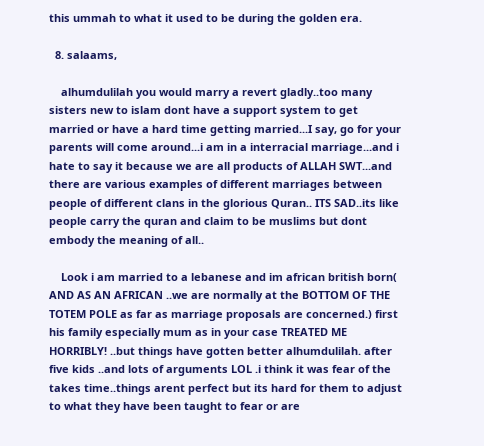this ummah to what it used to be during the golden era.

  8. salaams,

    alhumdulilah you would marry a revert gladly..too many sisters new to islam dont have a support system to get married or have a hard time getting married...I say, go for your parents will come around...i am in a interracial marriage...and i hate to say it because we are all products of ALLAH SWT...and there are various examples of different marriages between people of different clans in the glorious Quran.. ITS SAD..its like people carry the quran and claim to be muslims but dont embody the meaning of all..

    Look i am married to a lebanese and im african british born( AND AS AN AFRICAN ..we are normally at the BOTTOM OF THE TOTEM POLE as far as marriage proposals are concerned.) first his family especially mum as in your case TREATED ME HORRIBLY! ..but things have gotten better alhumdulilah. after five kids ..and lots of arguments LOL .i think it was fear of the takes time..things arent perfect but its hard for them to adjust to what they have been taught to fear or are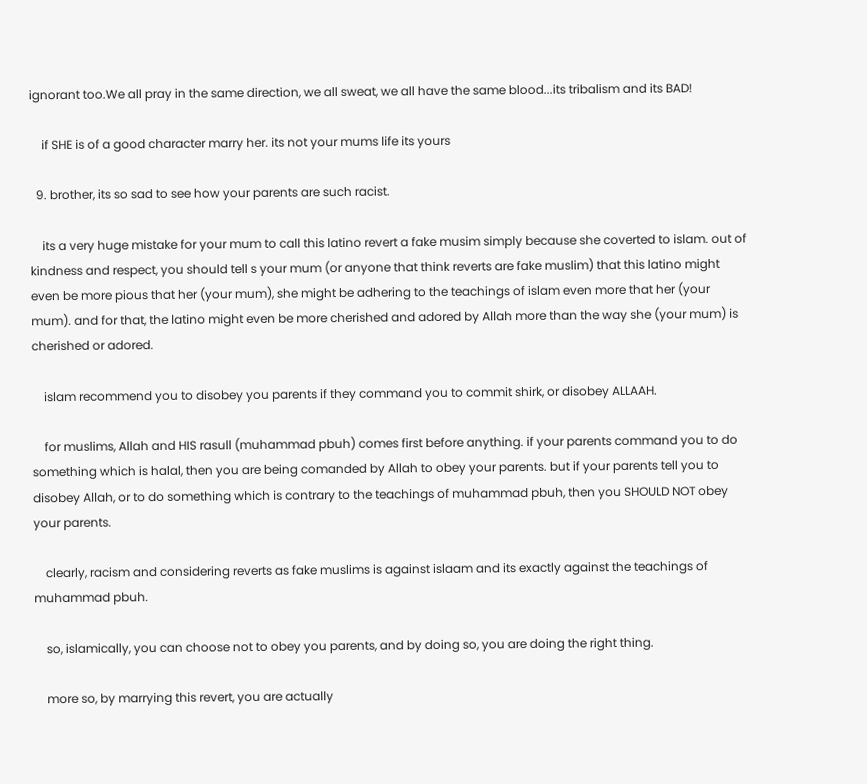ignorant too.We all pray in the same direction, we all sweat, we all have the same blood...its tribalism and its BAD!

    if SHE is of a good character marry her. its not your mums life its yours

  9. brother, its so sad to see how your parents are such racist.

    its a very huge mistake for your mum to call this latino revert a fake musim simply because she coverted to islam. out of kindness and respect, you should tell s your mum (or anyone that think reverts are fake muslim) that this latino might even be more pious that her (your mum), she might be adhering to the teachings of islam even more that her (your mum). and for that, the latino might even be more cherished and adored by Allah more than the way she (your mum) is cherished or adored.

    islam recommend you to disobey you parents if they command you to commit shirk, or disobey ALLAAH.

    for muslims, Allah and HIS rasull (muhammad pbuh) comes first before anything. if your parents command you to do something which is halal, then you are being comanded by Allah to obey your parents. but if your parents tell you to disobey Allah, or to do something which is contrary to the teachings of muhammad pbuh, then you SHOULD NOT obey your parents.

    clearly, racism and considering reverts as fake muslims is against islaam and its exactly against the teachings of muhammad pbuh.

    so, islamically, you can choose not to obey you parents, and by doing so, you are doing the right thing.

    more so, by marrying this revert, you are actually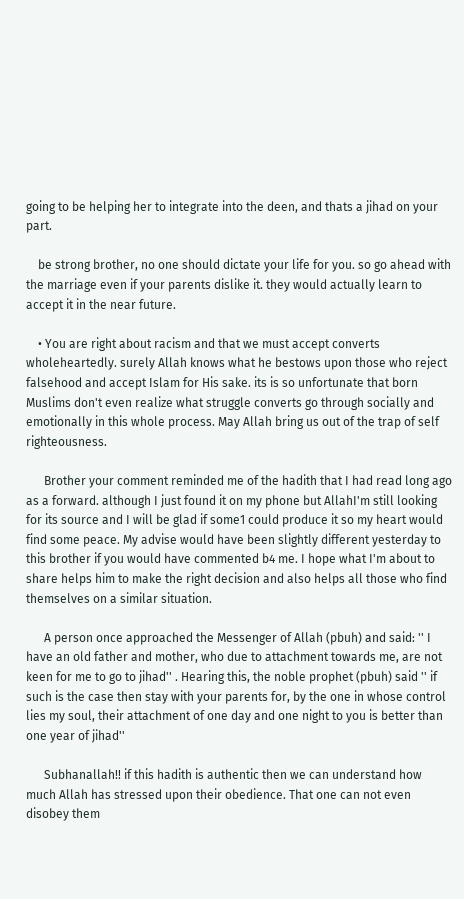going to be helping her to integrate into the deen, and thats a jihad on your part.

    be strong brother, no one should dictate your life for you. so go ahead with the marriage even if your parents dislike it. they would actually learn to accept it in the near future.

    • You are right about racism and that we must accept converts wholeheartedly. surely Allah knows what he bestows upon those who reject falsehood and accept Islam for His sake. its is so unfortunate that born Muslims don't even realize what struggle converts go through socially and emotionally in this whole process. May Allah bring us out of the trap of self righteousness.

      Brother your comment reminded me of the hadith that I had read long ago as a forward. although I just found it on my phone but AllahI'm still looking for its source and I will be glad if some1 could produce it so my heart would find some peace. My advise would have been slightly different yesterday to this brother if you would have commented b4 me. I hope what I'm about to share helps him to make the right decision and also helps all those who find themselves on a similar situation.

      A person once approached the Messenger of Allah (pbuh) and said: '' I have an old father and mother, who due to attachment towards me, are not keen for me to go to jihad'' . Hearing this, the noble prophet (pbuh) said '' if such is the case then stay with your parents for, by the one in whose control lies my soul, their attachment of one day and one night to you is better than one year of jihad''

      Subhanallah!! if this hadith is authentic then we can understand how much Allah has stressed upon their obedience. That one can not even disobey them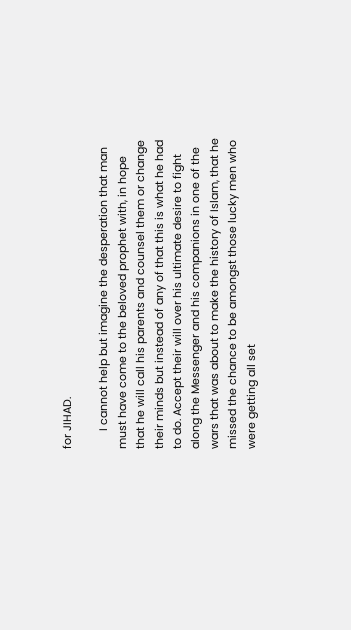for JIHAD.

      I cannot help but imagine the desperation that man must have come to the beloved prophet with, in hope that he will call his parents and counsel them or change their minds but instead of any of that this is what he had to do. Accept their will over his ultimate desire to fight along the Messenger and his companions in one of the wars that was about to make the history of Islam, that he missed the chance to be amongst those lucky men who were getting all set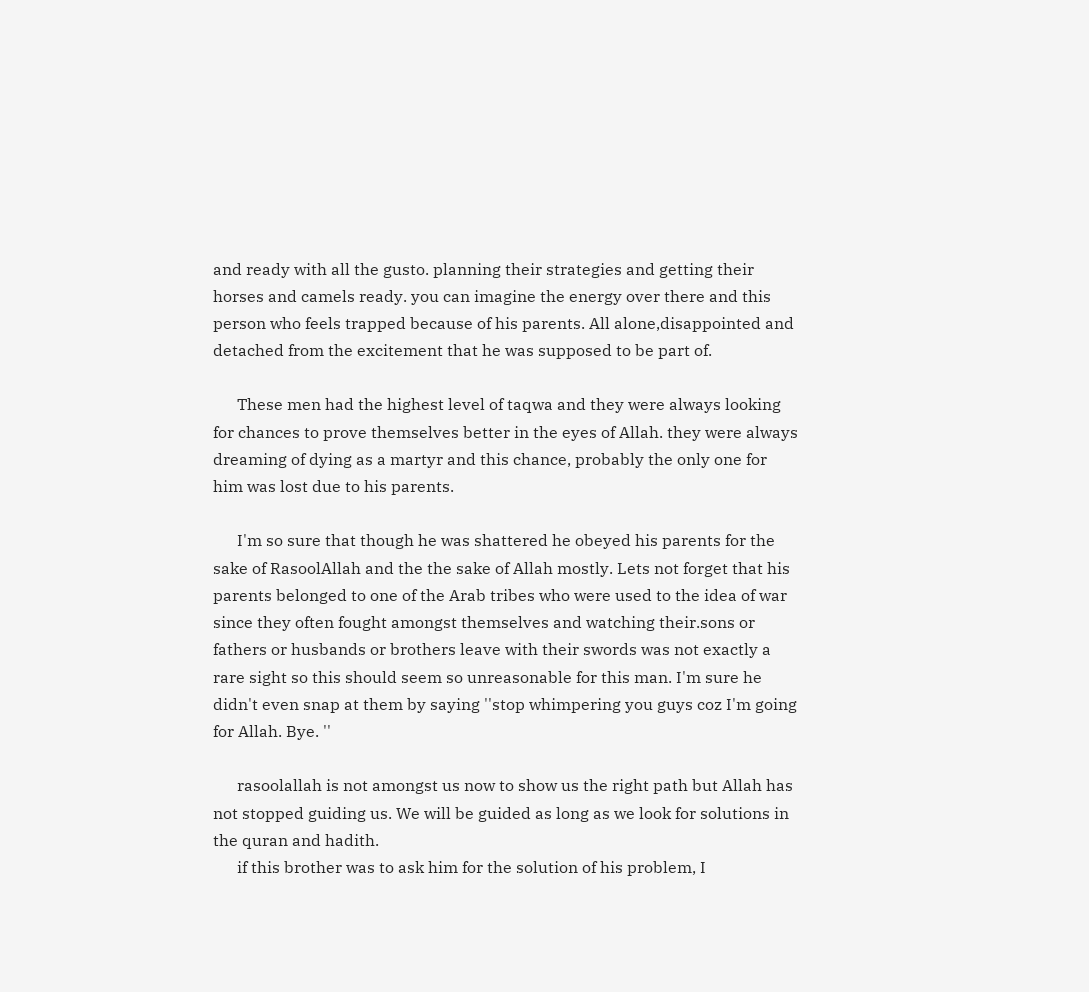and ready with all the gusto. planning their strategies and getting their horses and camels ready. you can imagine the energy over there and this person who feels trapped because of his parents. All alone,disappointed and detached from the excitement that he was supposed to be part of.

      These men had the highest level of taqwa and they were always looking for chances to prove themselves better in the eyes of Allah. they were always dreaming of dying as a martyr and this chance, probably the only one for him was lost due to his parents.

      I'm so sure that though he was shattered he obeyed his parents for the sake of RasoolAllah and the the sake of Allah mostly. Lets not forget that his parents belonged to one of the Arab tribes who were used to the idea of war since they often fought amongst themselves and watching their.sons or fathers or husbands or brothers leave with their swords was not exactly a rare sight so this should seem so unreasonable for this man. I'm sure he didn't even snap at them by saying ''stop whimpering you guys coz I'm going for Allah. Bye. ''

      rasoolallah is not amongst us now to show us the right path but Allah has not stopped guiding us. We will be guided as long as we look for solutions in the quran and hadith.
      if this brother was to ask him for the solution of his problem, I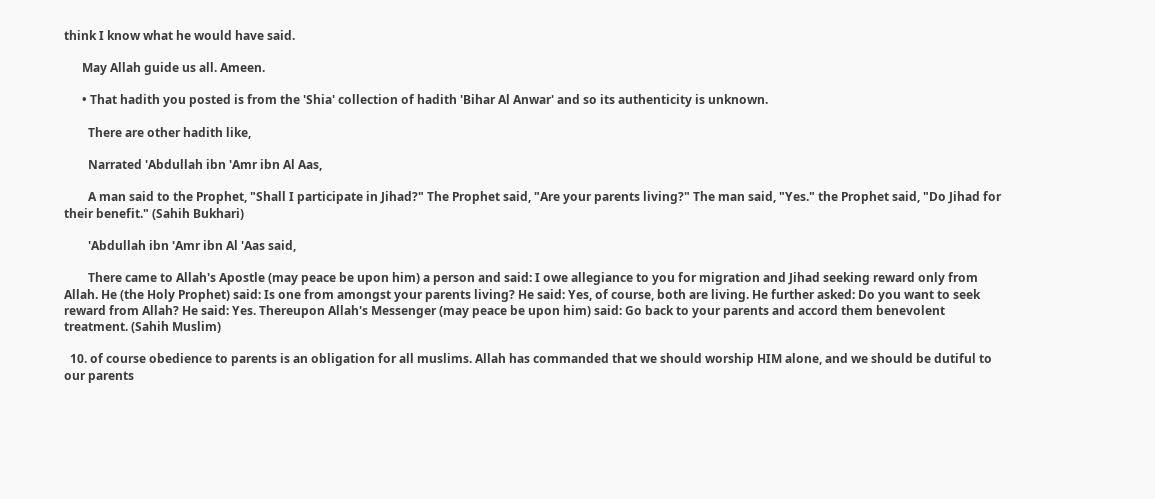think I know what he would have said.

      May Allah guide us all. Ameen.

      • That hadith you posted is from the 'Shia' collection of hadith 'Bihar Al Anwar' and so its authenticity is unknown.

        There are other hadith like,

        Narrated 'Abdullah ibn 'Amr ibn Al Aas,

        A man said to the Prophet, "Shall I participate in Jihad?" The Prophet said, "Are your parents living?" The man said, "Yes." the Prophet said, "Do Jihad for their benefit." (Sahih Bukhari)

        'Abdullah ibn 'Amr ibn Al 'Aas said,

        There came to Allah's Apostle (may peace be upon him) a person and said: I owe allegiance to you for migration and Jihad seeking reward only from Allah. He (the Holy Prophet) said: Is one from amongst your parents living? He said: Yes, of course, both are living. He further asked: Do you want to seek reward from Allah? He said: Yes. Thereupon Allah's Messenger (may peace be upon him) said: Go back to your parents and accord them benevolent treatment. (Sahih Muslim)

  10. of course obedience to parents is an obligation for all muslims. Allah has commanded that we should worship HIM alone, and we should be dutiful to our parents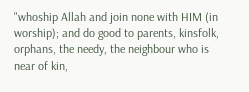"whoship Allah and join none with HIM (in worship); and do good to parents, kinsfolk, orphans, the needy, the neighbour who is near of kin,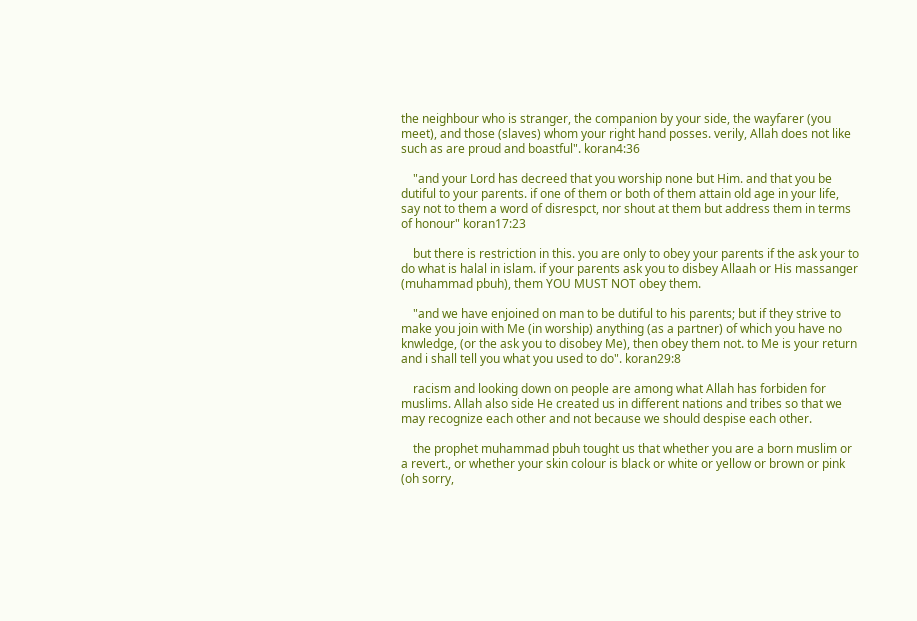the neighbour who is stranger, the companion by your side, the wayfarer (you meet), and those (slaves) whom your right hand posses. verily, Allah does not like such as are proud and boastful". koran4:36

    "and your Lord has decreed that you worship none but Him. and that you be dutiful to your parents. if one of them or both of them attain old age in your life, say not to them a word of disrespct, nor shout at them but address them in terms of honour" koran17:23

    but there is restriction in this. you are only to obey your parents if the ask your to do what is halal in islam. if your parents ask you to disbey Allaah or His massanger (muhammad pbuh), them YOU MUST NOT obey them.

    "and we have enjoined on man to be dutiful to his parents; but if they strive to make you join with Me (in worship) anything (as a partner) of which you have no knwledge, (or the ask you to disobey Me), then obey them not. to Me is your return and i shall tell you what you used to do". koran29:8

    racism and looking down on people are among what Allah has forbiden for muslims. Allah also side He created us in different nations and tribes so that we may recognize each other and not because we should despise each other.

    the prophet muhammad pbuh tought us that whether you are a born muslim or a revert., or whether your skin colour is black or white or yellow or brown or pink (oh sorry,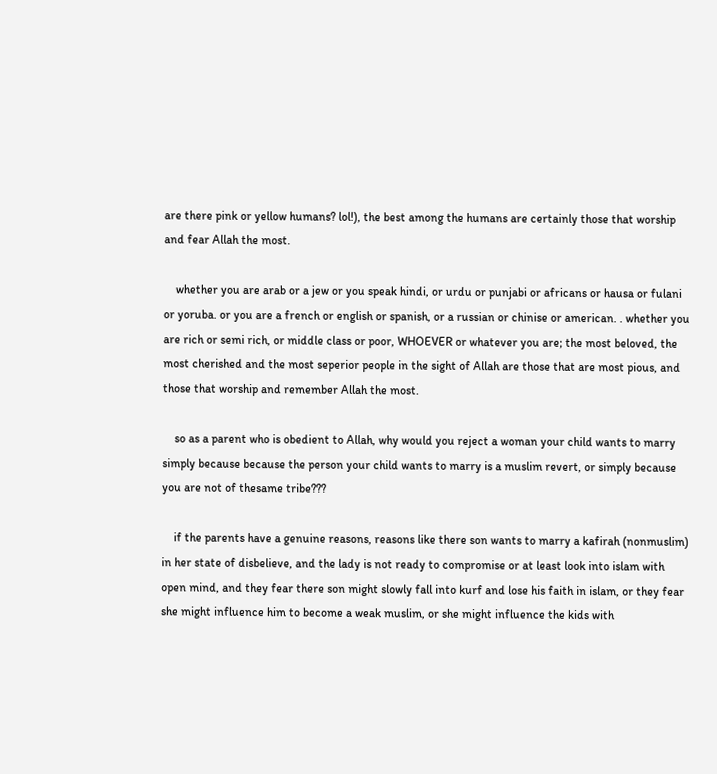are there pink or yellow humans? lol!), the best among the humans are certainly those that worship and fear Allah the most.

    whether you are arab or a jew or you speak hindi, or urdu or punjabi or africans or hausa or fulani or yoruba. or you are a french or english or spanish, or a russian or chinise or american. . whether you are rich or semi rich, or middle class or poor, WHOEVER or whatever you are; the most beloved, the most cherished and the most seperior people in the sight of Allah are those that are most pious, and those that worship and remember Allah the most.

    so as a parent who is obedient to Allah, why would you reject a woman your child wants to marry simply because because the person your child wants to marry is a muslim revert, or simply because you are not of thesame tribe???

    if the parents have a genuine reasons, reasons like there son wants to marry a kafirah (nonmuslim) in her state of disbelieve, and the lady is not ready to compromise or at least look into islam with open mind, and they fear there son might slowly fall into kurf and lose his faith in islam, or they fear she might influence him to become a weak muslim, or she might influence the kids with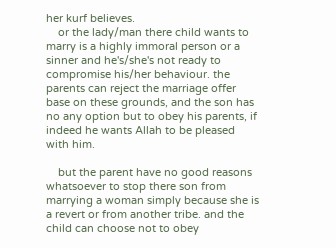her kurf believes.
    or the lady/man there child wants to marry is a highly immoral person or a sinner and he's/she's not ready to compromise his/her behaviour. the parents can reject the marriage offer base on these grounds, and the son has no any option but to obey his parents, if indeed he wants Allah to be pleased with him.

    but the parent have no good reasons whatsoever to stop there son from marrying a woman simply because she is a revert or from another tribe. and the child can choose not to obey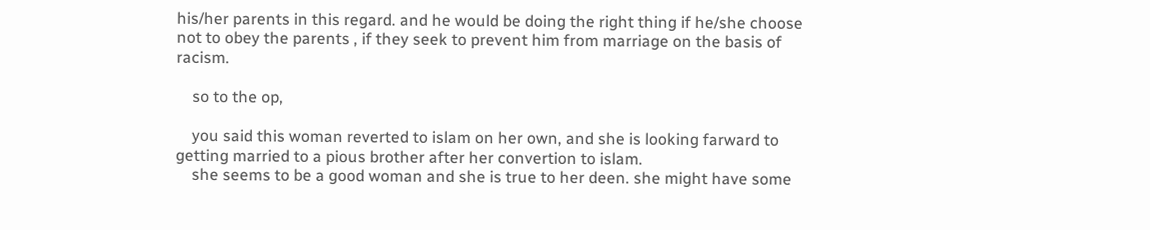his/her parents in this regard. and he would be doing the right thing if he/she choose not to obey the parents , if they seek to prevent him from marriage on the basis of racism.

    so to the op,

    you said this woman reverted to islam on her own, and she is looking farward to getting married to a pious brother after her convertion to islam.
    she seems to be a good woman and she is true to her deen. she might have some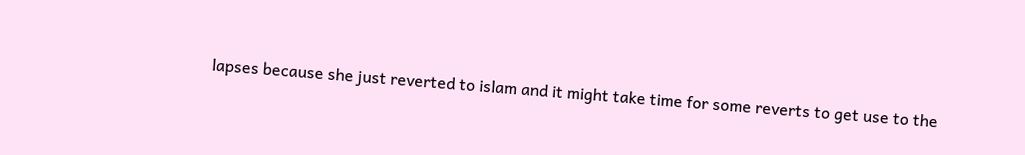lapses because she just reverted to islam and it might take time for some reverts to get use to the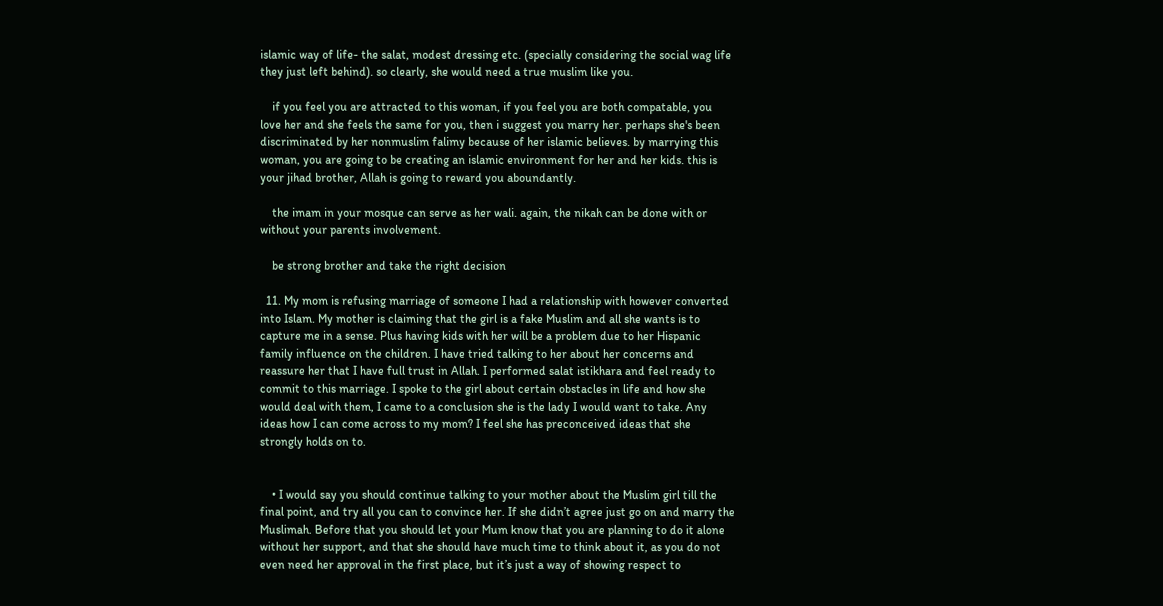islamic way of life- the salat, modest dressing etc. (specially considering the social wag life they just left behind). so clearly, she would need a true muslim like you.

    if you feel you are attracted to this woman, if you feel you are both compatable, you love her and she feels the same for you, then i suggest you marry her. perhaps she's been discriminated by her nonmuslim falimy because of her islamic believes. by marrying this woman, you are going to be creating an islamic environment for her and her kids. this is your jihad brother, Allah is going to reward you aboundantly.

    the imam in your mosque can serve as her wali. again, the nikah can be done with or without your parents involvement.

    be strong brother and take the right decision

  11. My mom is refusing marriage of someone I had a relationship with however converted into Islam. My mother is claiming that the girl is a fake Muslim and all she wants is to capture me in a sense. Plus having kids with her will be a problem due to her Hispanic family influence on the children. I have tried talking to her about her concerns and reassure her that I have full trust in Allah. I performed salat istikhara and feel ready to commit to this marriage. I spoke to the girl about certain obstacles in life and how she would deal with them, I came to a conclusion she is the lady I would want to take. Any ideas how I can come across to my mom? I feel she has preconceived ideas that she strongly holds on to.


    • I would say you should continue talking to your mother about the Muslim girl till the final point, and try all you can to convince her. If she didn’t agree just go on and marry the Muslimah. Before that you should let your Mum know that you are planning to do it alone without her support, and that she should have much time to think about it, as you do not even need her approval in the first place, but it’s just a way of showing respect to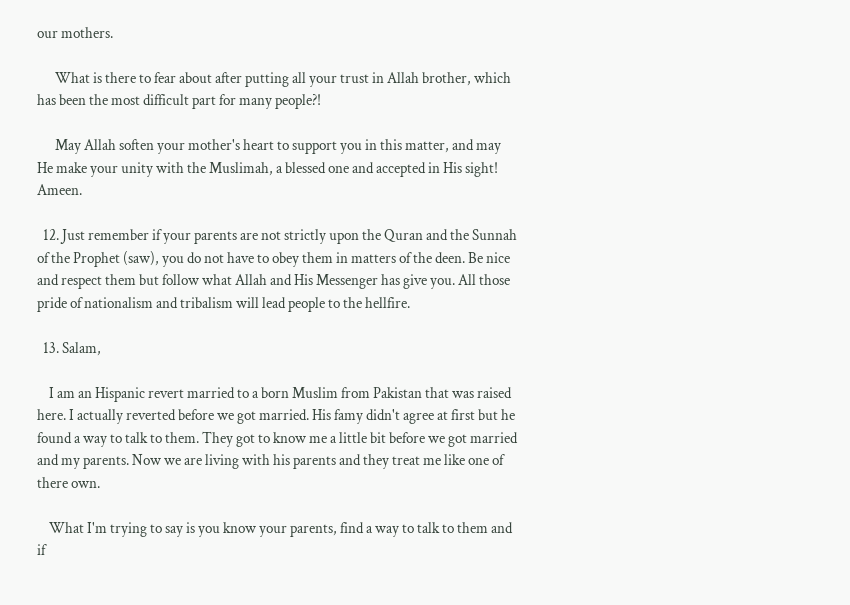our mothers.

      What is there to fear about after putting all your trust in Allah brother, which has been the most difficult part for many people?!

      May Allah soften your mother's heart to support you in this matter, and may He make your unity with the Muslimah, a blessed one and accepted in His sight! Ameen.

  12. Just remember if your parents are not strictly upon the Quran and the Sunnah of the Prophet (saw), you do not have to obey them in matters of the deen. Be nice and respect them but follow what Allah and His Messenger has give you. All those pride of nationalism and tribalism will lead people to the hellfire.

  13. Salam,

    I am an Hispanic revert married to a born Muslim from Pakistan that was raised here. I actually reverted before we got married. His famy didn't agree at first but he found a way to talk to them. They got to know me a little bit before we got married and my parents. Now we are living with his parents and they treat me like one of there own.

    What I'm trying to say is you know your parents, find a way to talk to them and if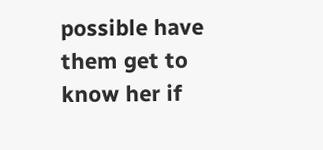possible have them get to know her if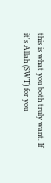this is what you both truly want. If it's Allah (SWT) for you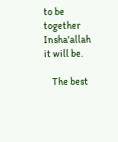to be together Insha'allah it will be.

    The best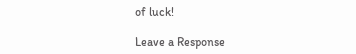of luck!

Leave a Response